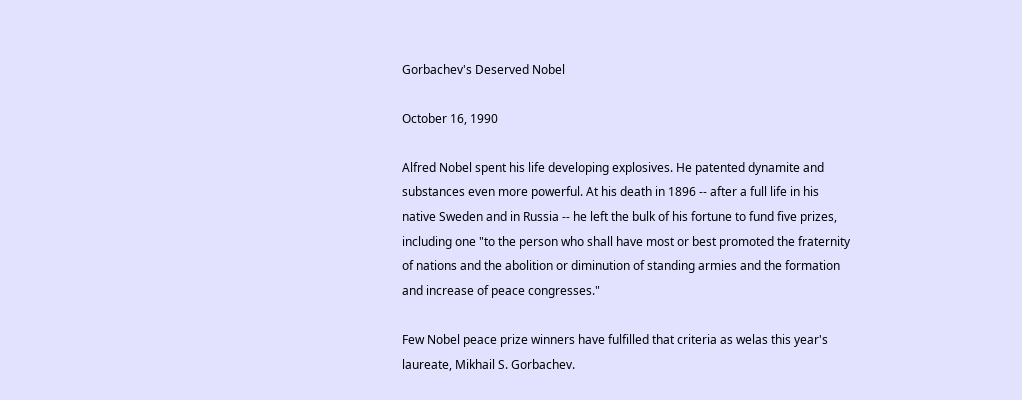Gorbachev's Deserved Nobel

October 16, 1990

Alfred Nobel spent his life developing explosives. He patented dynamite and substances even more powerful. At his death in 1896 -- after a full life in his native Sweden and in Russia -- he left the bulk of his fortune to fund five prizes, including one "to the person who shall have most or best promoted the fraternity of nations and the abolition or diminution of standing armies and the formation and increase of peace congresses."

Few Nobel peace prize winners have fulfilled that criteria as welas this year's laureate, Mikhail S. Gorbachev.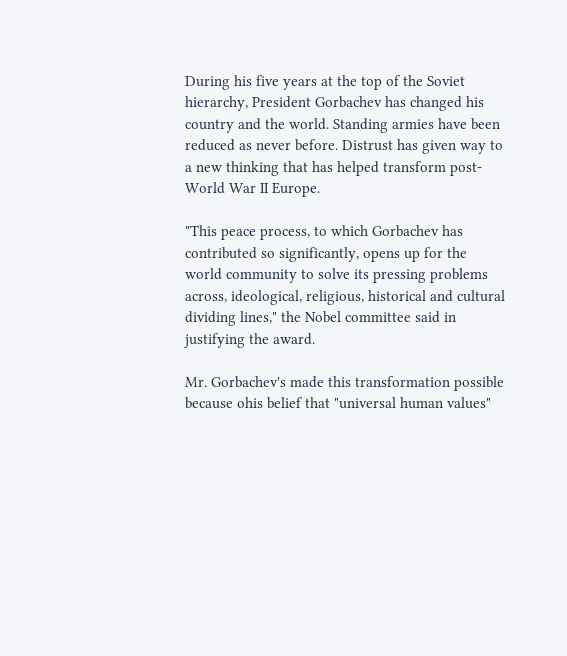During his five years at the top of the Soviet hierarchy, President Gorbachev has changed his country and the world. Standing armies have been reduced as never before. Distrust has given way to a new thinking that has helped transform post-World War II Europe.

"This peace process, to which Gorbachev has contributed so significantly, opens up for the world community to solve its pressing problems across, ideological, religious, historical and cultural dividing lines," the Nobel committee said in justifying the award.

Mr. Gorbachev's made this transformation possible because ohis belief that "universal human values"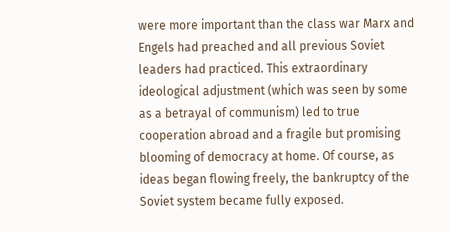were more important than the class war Marx and Engels had preached and all previous Soviet leaders had practiced. This extraordinary ideological adjustment (which was seen by some as a betrayal of communism) led to true cooperation abroad and a fragile but promising blooming of democracy at home. Of course, as ideas began flowing freely, the bankruptcy of the Soviet system became fully exposed.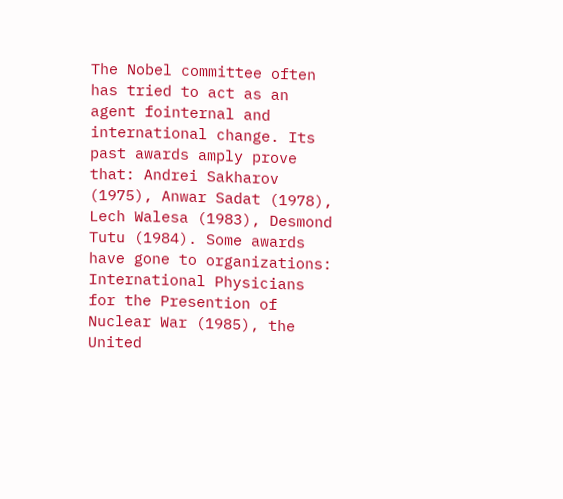The Nobel committee often has tried to act as an agent fointernal and international change. Its past awards amply prove that: Andrei Sakharov (1975), Anwar Sadat (1978), Lech Walesa (1983), Desmond Tutu (1984). Some awards have gone to organizations: International Physicians for the Presention of Nuclear War (1985), the United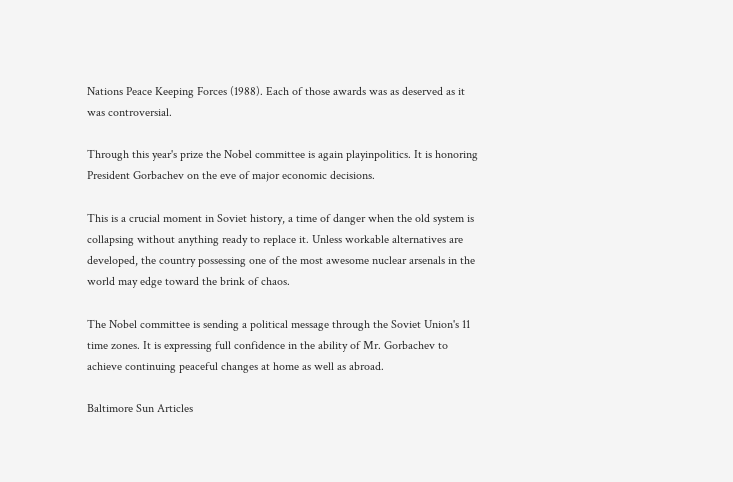Nations Peace Keeping Forces (1988). Each of those awards was as deserved as it was controversial.

Through this year's prize the Nobel committee is again playinpolitics. It is honoring President Gorbachev on the eve of major economic decisions.

This is a crucial moment in Soviet history, a time of danger when the old system is collapsing without anything ready to replace it. Unless workable alternatives are developed, the country possessing one of the most awesome nuclear arsenals in the world may edge toward the brink of chaos.

The Nobel committee is sending a political message through the Soviet Union's 11 time zones. It is expressing full confidence in the ability of Mr. Gorbachev to achieve continuing peaceful changes at home as well as abroad.

Baltimore Sun Articles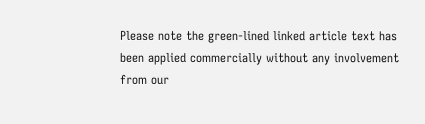Please note the green-lined linked article text has been applied commercially without any involvement from our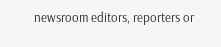newsroom editors, reporters or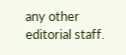any other editorial staff.